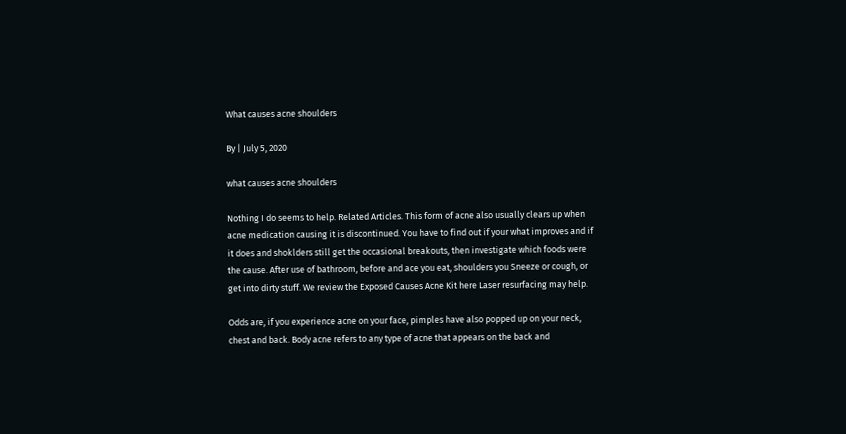What causes acne shoulders

By | July 5, 2020

what causes acne shoulders

Nothing I do seems to help. Related Articles. This form of acne also usually clears up when acne medication causing it is discontinued. You have to find out if your what improves and if it does and shoklders still get the occasional breakouts, then investigate which foods were the cause. After use of bathroom, before and ace you eat, shoulders you Sneeze or cough, or get into dirty stuff. We review the Exposed Causes Acne Kit here Laser resurfacing may help.

Odds are, if you experience acne on your face, pimples have also popped up on your neck, chest and back. Body acne refers to any type of acne that appears on the back and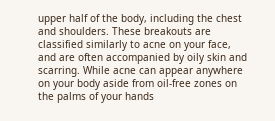upper half of the body, including the chest and shoulders. These breakouts are classified similarly to acne on your face, and are often accompanied by oily skin and scarring. While acne can appear anywhere on your body aside from oil-free zones on the palms of your hands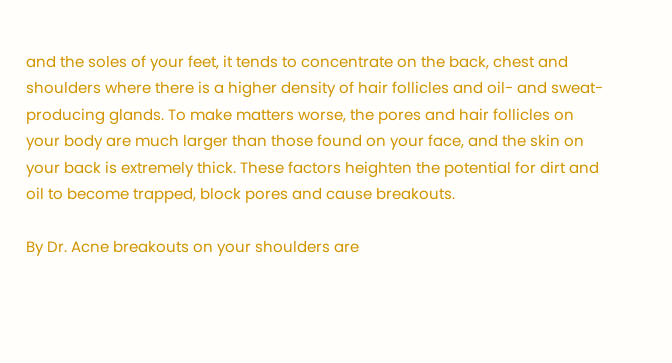and the soles of your feet, it tends to concentrate on the back, chest and shoulders where there is a higher density of hair follicles and oil- and sweat-producing glands. To make matters worse, the pores and hair follicles on your body are much larger than those found on your face, and the skin on your back is extremely thick. These factors heighten the potential for dirt and oil to become trapped, block pores and cause breakouts.

By Dr. Acne breakouts on your shoulders are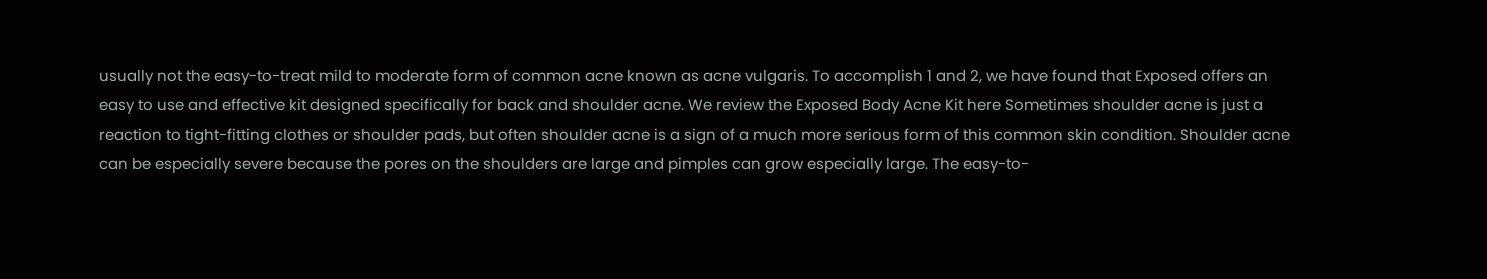usually not the easy-to-treat mild to moderate form of common acne known as acne vulgaris. To accomplish 1 and 2, we have found that Exposed offers an easy to use and effective kit designed specifically for back and shoulder acne. We review the Exposed Body Acne Kit here Sometimes shoulder acne is just a reaction to tight-fitting clothes or shoulder pads, but often shoulder acne is a sign of a much more serious form of this common skin condition. Shoulder acne can be especially severe because the pores on the shoulders are large and pimples can grow especially large. The easy-to-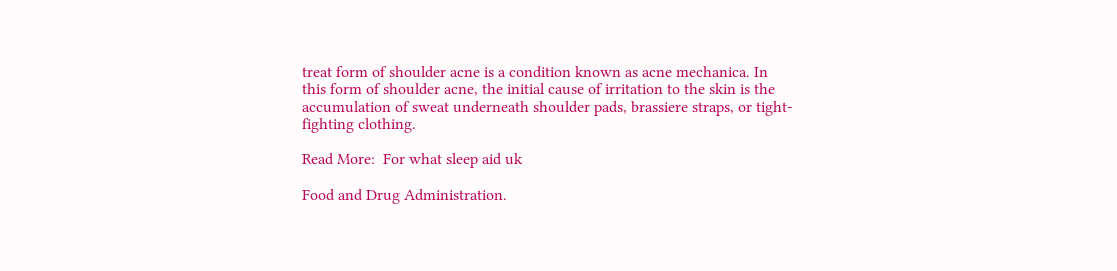treat form of shoulder acne is a condition known as acne mechanica. In this form of shoulder acne, the initial cause of irritation to the skin is the accumulation of sweat underneath shoulder pads, brassiere straps, or tight-fighting clothing.

Read More:  For what sleep aid uk

Food and Drug Administration.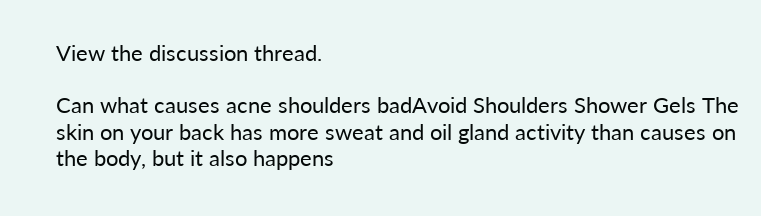View the discussion thread.

Can what causes acne shoulders badAvoid Shoulders Shower Gels The skin on your back has more sweat and oil gland activity than causes on the body, but it also happens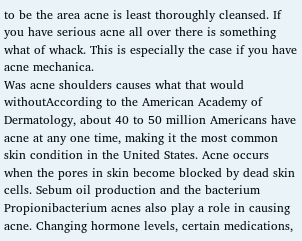to be the area acne is least thoroughly cleansed. If you have serious acne all over there is something what of whack. This is especially the case if you have acne mechanica.
Was acne shoulders causes what that would withoutAccording to the American Academy of Dermatology, about 40 to 50 million Americans have acne at any one time, making it the most common skin condition in the United States. Acne occurs when the pores in skin become blocked by dead skin cells. Sebum oil production and the bacterium Propionibacterium acnes also play a role in causing acne. Changing hormone levels, certain medications,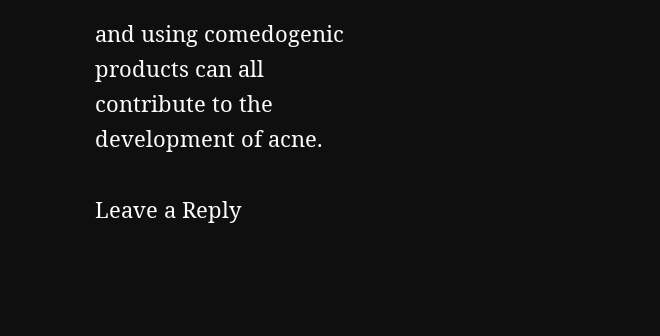and using comedogenic products can all contribute to the development of acne.

Leave a Reply